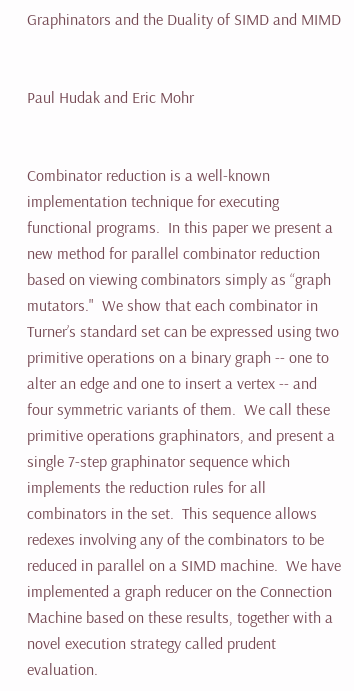Graphinators and the Duality of SIMD and MIMD


Paul Hudak and Eric Mohr


Combinator reduction is a well-known implementation technique for executing functional programs.  In this paper we present a new method for parallel combinator reduction based on viewing combinators simply as “graph mutators."  We show that each combinator in Turner’s standard set can be expressed using two primitive operations on a binary graph -- one to alter an edge and one to insert a vertex -- and four symmetric variants of them.  We call these primitive operations graphinators, and present a single 7-step graphinator sequence which implements the reduction rules for all combinators in the set.  This sequence allows redexes involving any of the combinators to be reduced in parallel on a SIMD machine.  We have implemented a graph reducer on the Connection Machine based on these results, together with a novel execution strategy called prudent evaluation.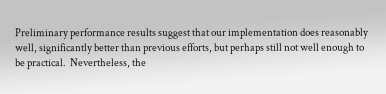Preliminary performance results suggest that our implementation does reasonably well, significantly better than previous efforts, but perhaps still not well enough to be practical.  Nevertheless, the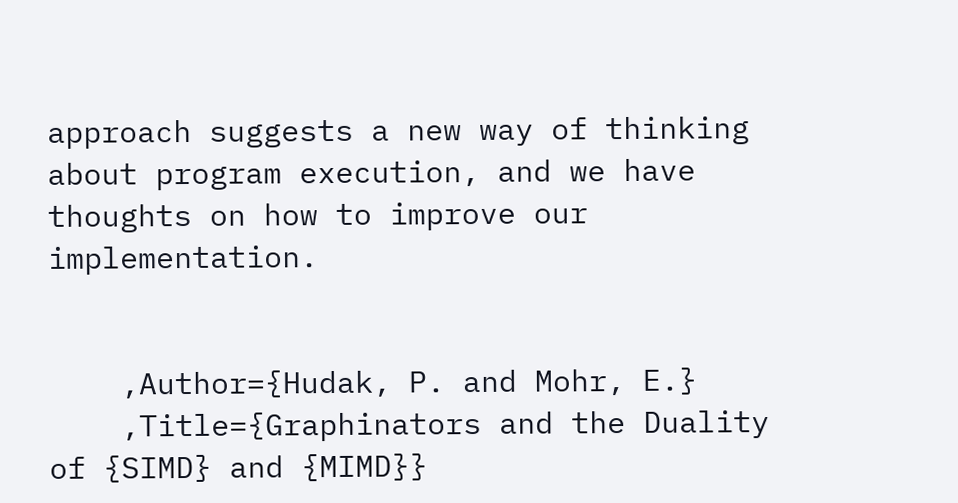approach suggests a new way of thinking about program execution, and we have thoughts on how to improve our implementation.


    ,Author={Hudak, P. and Mohr, E.}
    ,Title={Graphinators and the Duality of {SIMD} and {MIMD}}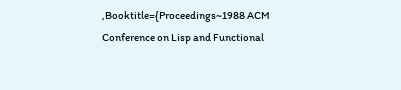,Booktitle={Proceedings~1988 ACM Conference on Lisp and Functional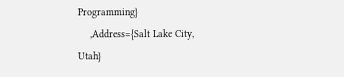Programming}
    ,Address={Salt Lake City, Utah}